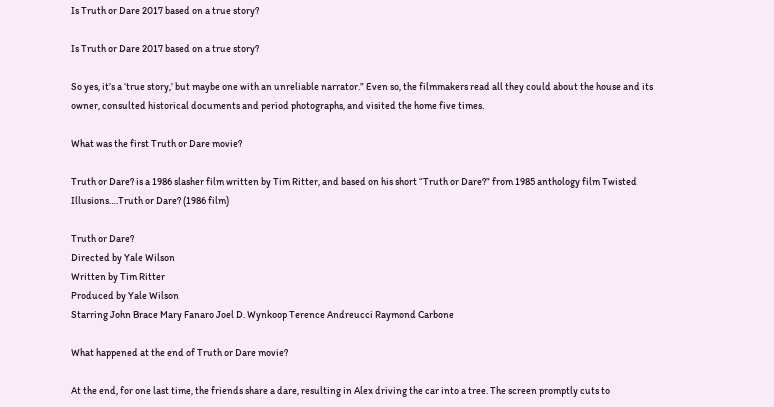Is Truth or Dare 2017 based on a true story?

Is Truth or Dare 2017 based on a true story?

So yes, it’s a ‘true story,’ but maybe one with an unreliable narrator.” Even so, the filmmakers read all they could about the house and its owner, consulted historical documents and period photographs, and visited the home five times.

What was the first Truth or Dare movie?

Truth or Dare? is a 1986 slasher film written by Tim Ritter, and based on his short “Truth or Dare?” from 1985 anthology film Twisted Illusions….Truth or Dare? (1986 film)

Truth or Dare?
Directed by Yale Wilson
Written by Tim Ritter
Produced by Yale Wilson
Starring John Brace Mary Fanaro Joel D. Wynkoop Terence Andreucci Raymond Carbone

What happened at the end of Truth or Dare movie?

At the end, for one last time, the friends share a dare, resulting in Alex driving the car into a tree. The screen promptly cuts to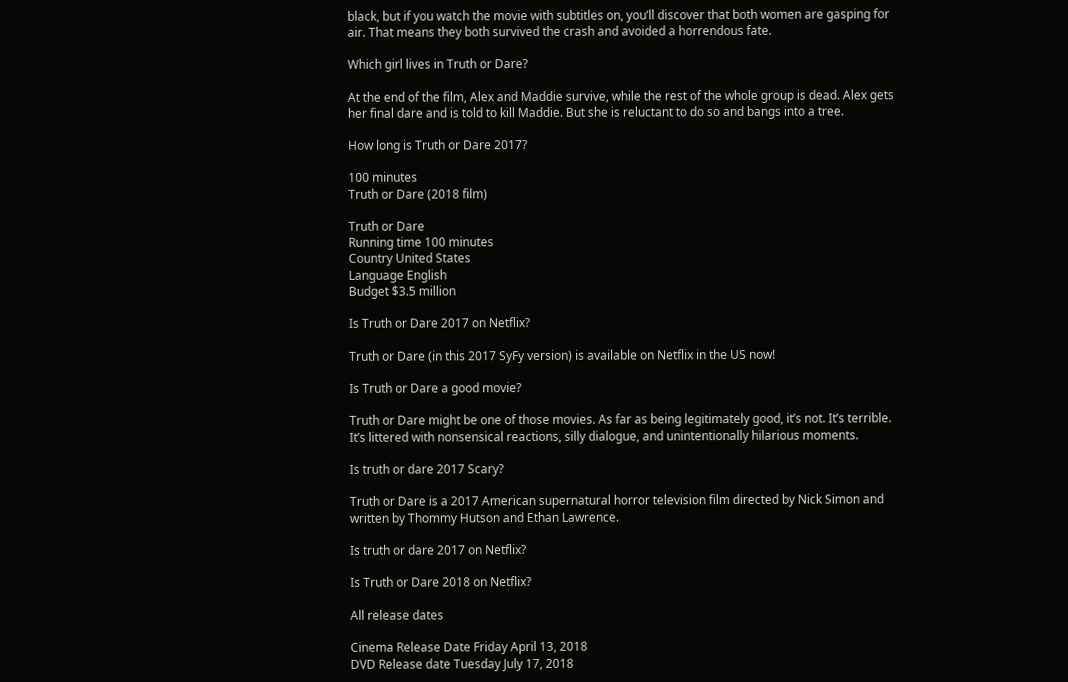black, but if you watch the movie with subtitles on, you’ll discover that both women are gasping for air. That means they both survived the crash and avoided a horrendous fate.

Which girl lives in Truth or Dare?

At the end of the film, Alex and Maddie survive, while the rest of the whole group is dead. Alex gets her final dare and is told to kill Maddie. But she is reluctant to do so and bangs into a tree.

How long is Truth or Dare 2017?

100 minutes
Truth or Dare (2018 film)

Truth or Dare
Running time 100 minutes
Country United States
Language English
Budget $3.5 million

Is Truth or Dare 2017 on Netflix?

Truth or Dare (in this 2017 SyFy version) is available on Netflix in the US now!

Is Truth or Dare a good movie?

Truth or Dare might be one of those movies. As far as being legitimately good, it’s not. It’s terrible. It’s littered with nonsensical reactions, silly dialogue, and unintentionally hilarious moments.

Is truth or dare 2017 Scary?

Truth or Dare is a 2017 American supernatural horror television film directed by Nick Simon and written by Thommy Hutson and Ethan Lawrence.

Is truth or dare 2017 on Netflix?

Is Truth or Dare 2018 on Netflix?

All release dates

Cinema Release Date Friday April 13, 2018
DVD Release date Tuesday July 17, 2018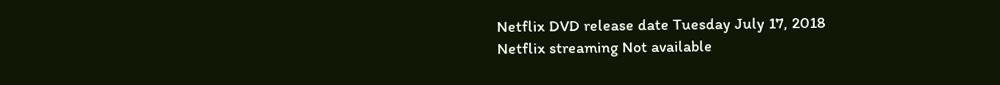Netflix DVD release date Tuesday July 17, 2018
Netflix streaming Not available